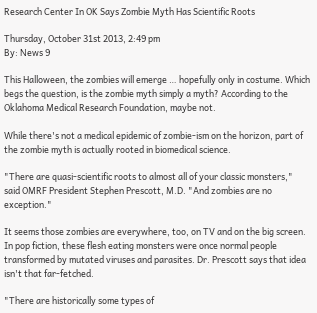Research Center In OK Says Zombie Myth Has Scientific Roots

Thursday, October 31st 2013, 2:49 pm
By: News 9

This Halloween, the zombies will emerge … hopefully only in costume. Which begs the question, is the zombie myth simply a myth? According to the Oklahoma Medical Research Foundation, maybe not.

While there's not a medical epidemic of zombie-ism on the horizon, part of the zombie myth is actually rooted in biomedical science.

"There are quasi-scientific roots to almost all of your classic monsters," said OMRF President Stephen Prescott, M.D. "And zombies are no exception."

It seems those zombies are everywhere, too, on TV and on the big screen. In pop fiction, these flesh eating monsters were once normal people transformed by mutated viruses and parasites. Dr. Prescott says that idea isn't that far-fetched.

"There are historically some types of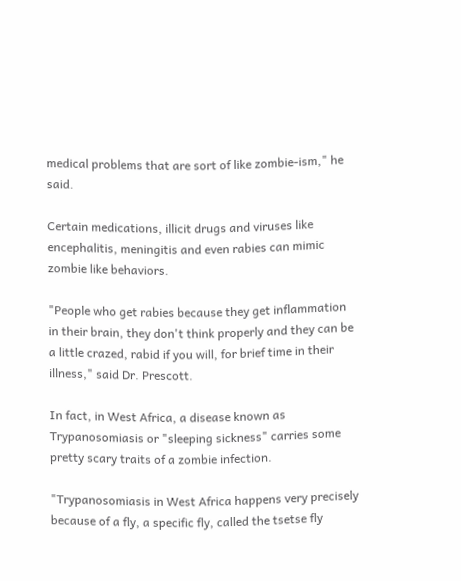medical problems that are sort of like zombie-ism," he said.

Certain medications, illicit drugs and viruses like encephalitis, meningitis and even rabies can mimic zombie like behaviors.

"People who get rabies because they get inflammation in their brain, they don't think properly and they can be a little crazed, rabid if you will, for brief time in their illness," said Dr. Prescott.

In fact, in West Africa, a disease known as Trypanosomiasis or "sleeping sickness" carries some pretty scary traits of a zombie infection.

"Trypanosomiasis in West Africa happens very precisely because of a fly, a specific fly, called the tsetse fly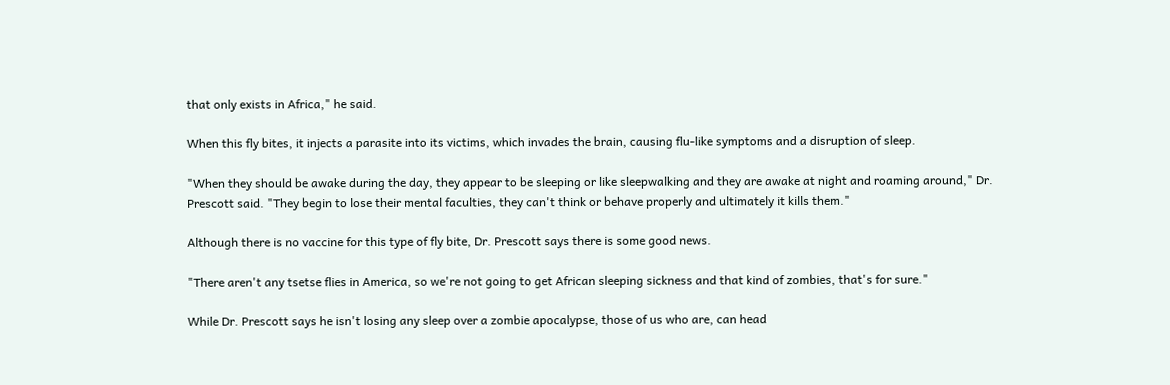that only exists in Africa," he said.

When this fly bites, it injects a parasite into its victims, which invades the brain, causing flu-like symptoms and a disruption of sleep.

"When they should be awake during the day, they appear to be sleeping or like sleepwalking and they are awake at night and roaming around," Dr. Prescott said. "They begin to lose their mental faculties, they can't think or behave properly and ultimately it kills them."

Although there is no vaccine for this type of fly bite, Dr. Prescott says there is some good news.

"There aren't any tsetse flies in America, so we're not going to get African sleeping sickness and that kind of zombies, that's for sure."

While Dr. Prescott says he isn't losing any sleep over a zombie apocalypse, those of us who are, can head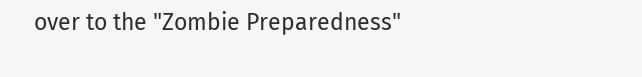over to the "Zombie Preparedness"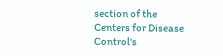section of the Centers for Disease Control's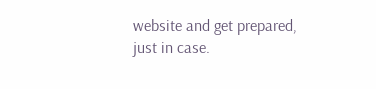website and get prepared, just in case.